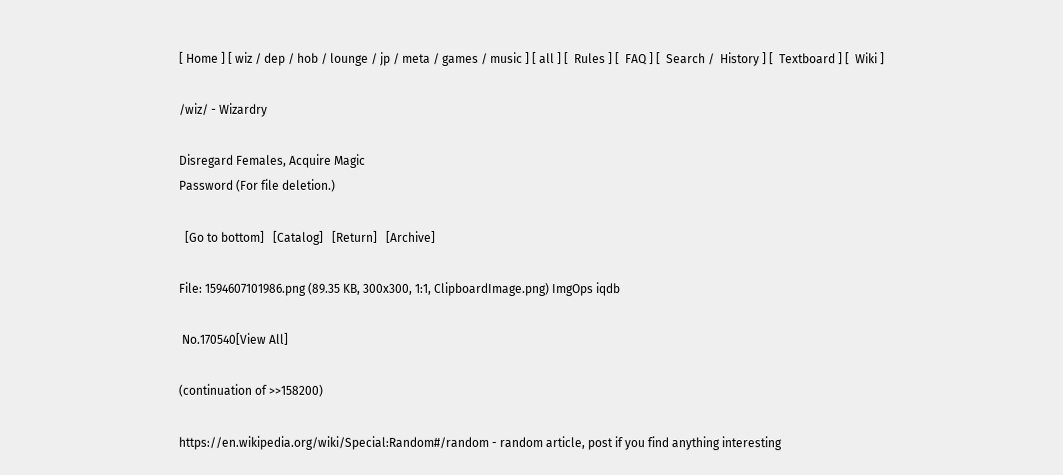[ Home ] [ wiz / dep / hob / lounge / jp / meta / games / music ] [ all ] [  Rules ] [  FAQ ] [  Search /  History ] [  Textboard ] [  Wiki ]

/wiz/ - Wizardry

Disregard Females, Acquire Magic
Password (For file deletion.)

  [Go to bottom]   [Catalog]   [Return]   [Archive]

File: 1594607101986.png (89.35 KB, 300x300, 1:1, ClipboardImage.png) ImgOps iqdb

 No.170540[View All]

(continuation of >>158200)

https://en.wikipedia.org/wiki/Special:Random#/random - random article, post if you find anything interesting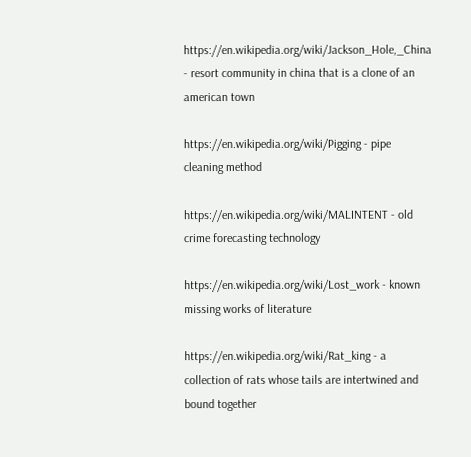https://en.wikipedia.org/wiki/Jackson_Hole,_China - resort community in china that is a clone of an american town

https://en.wikipedia.org/wiki/Pigging - pipe cleaning method

https://en.wikipedia.org/wiki/MALINTENT - old crime forecasting technology

https://en.wikipedia.org/wiki/Lost_work - known missing works of literature

https://en.wikipedia.org/wiki/Rat_king - a collection of rats whose tails are intertwined and bound together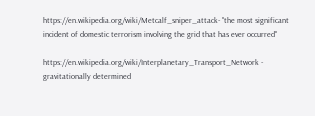https://en.wikipedia.org/wiki/Metcalf_sniper_attack- "the most significant incident of domestic terrorism involving the grid that has ever occurred"

https://en.wikipedia.org/wiki/Interplanetary_Transport_Network - gravitationally determined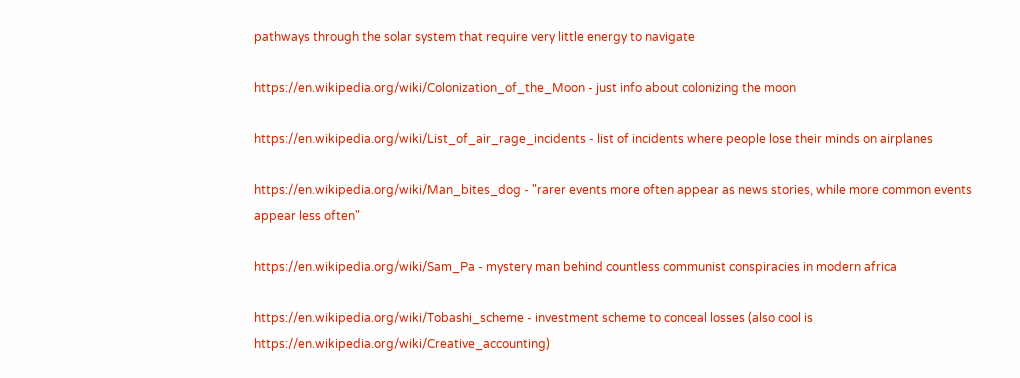pathways through the solar system that require very little energy to navigate

https://en.wikipedia.org/wiki/Colonization_of_the_Moon - just info about colonizing the moon

https://en.wikipedia.org/wiki/List_of_air_rage_incidents - list of incidents where people lose their minds on airplanes

https://en.wikipedia.org/wiki/Man_bites_dog - "rarer events more often appear as news stories, while more common events appear less often"

https://en.wikipedia.org/wiki/Sam_Pa - mystery man behind countless communist conspiracies in modern africa

https://en.wikipedia.org/wiki/Tobashi_scheme - investment scheme to conceal losses (also cool is https://en.wikipedia.org/wiki/Creative_accounting)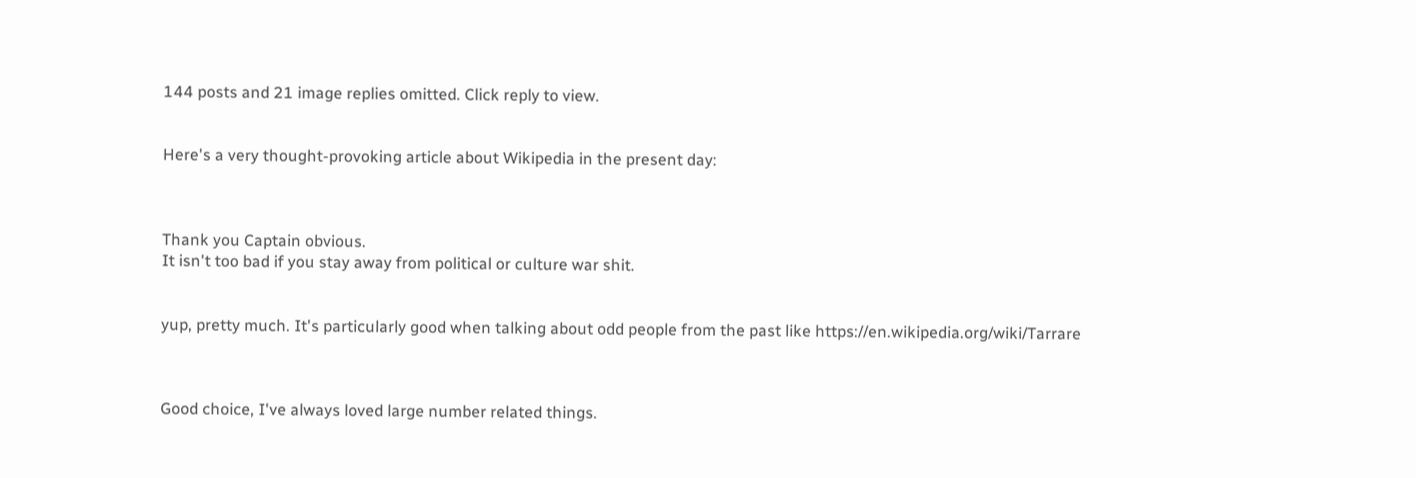144 posts and 21 image replies omitted. Click reply to view.


Here's a very thought-provoking article about Wikipedia in the present day:



Thank you Captain obvious.
It isn't too bad if you stay away from political or culture war shit.


yup, pretty much. It's particularly good when talking about odd people from the past like https://en.wikipedia.org/wiki/Tarrare



Good choice, I've always loved large number related things.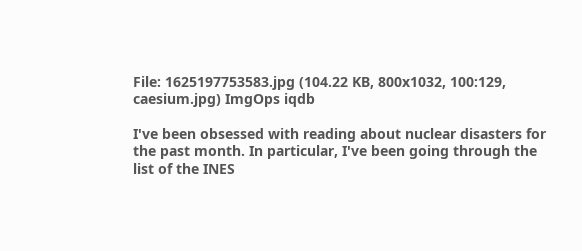File: 1625197753583.jpg (104.22 KB, 800x1032, 100:129, caesium.jpg) ImgOps iqdb

I've been obsessed with reading about nuclear disasters for the past month. In particular, I've been going through the list of the INES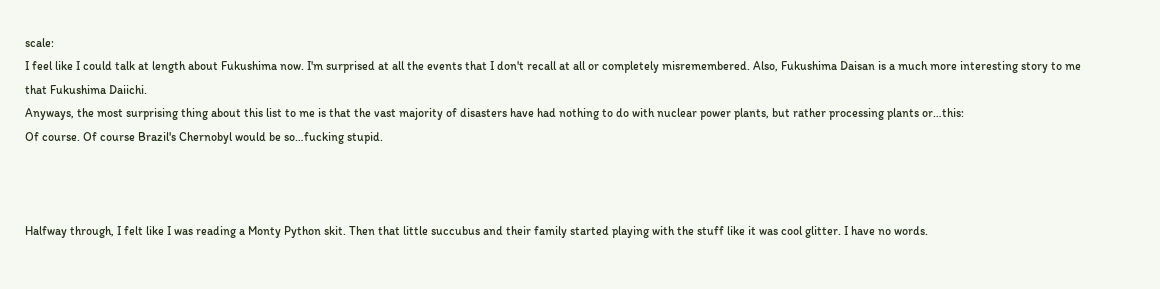scale:
I feel like I could talk at length about Fukushima now. I'm surprised at all the events that I don't recall at all or completely misremembered. Also, Fukushima Daisan is a much more interesting story to me that Fukushima Daiichi.
Anyways, the most surprising thing about this list to me is that the vast majority of disasters have had nothing to do with nuclear power plants, but rather processing plants or…this:
Of course. Of course Brazil's Chernobyl would be so…fucking stupid.



Halfway through, I felt like I was reading a Monty Python skit. Then that little succubus and their family started playing with the stuff like it was cool glitter. I have no words.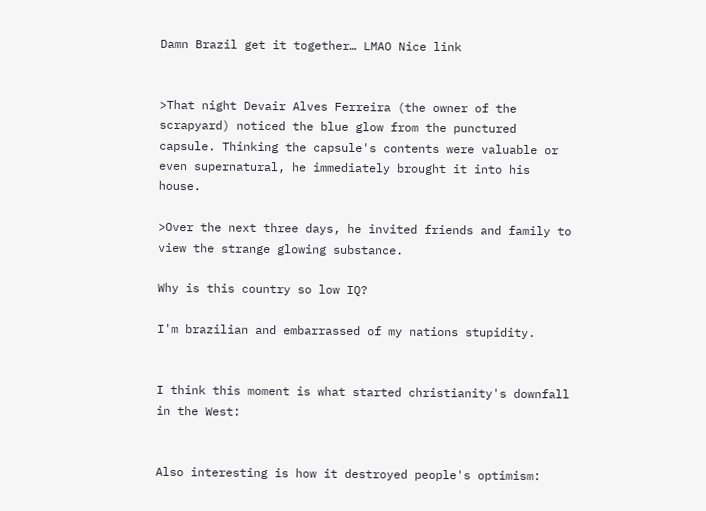Damn Brazil get it together… LMAO Nice link


>That night Devair Alves Ferreira (the owner of the scrapyard) noticed the blue glow from the punctured capsule. Thinking the capsule's contents were valuable or even supernatural, he immediately brought it into his house.

>Over the next three days, he invited friends and family to view the strange glowing substance.

Why is this country so low IQ?

I'm brazilian and embarrassed of my nations stupidity.


I think this moment is what started christianity's downfall in the West:


Also interesting is how it destroyed people's optimism: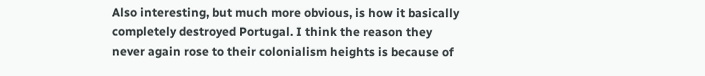Also interesting, but much more obvious, is how it basically completely destroyed Portugal. I think the reason they never again rose to their colonialism heights is because of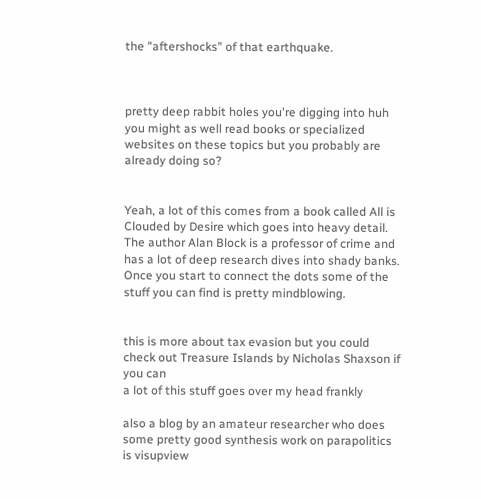the "aftershocks" of that earthquake.



pretty deep rabbit holes you're digging into huh
you might as well read books or specialized websites on these topics but you probably are already doing so?


Yeah, a lot of this comes from a book called All is Clouded by Desire which goes into heavy detail. The author Alan Block is a professor of crime and has a lot of deep research dives into shady banks. Once you start to connect the dots some of the stuff you can find is pretty mindblowing.


this is more about tax evasion but you could check out Treasure Islands by Nicholas Shaxson if you can
a lot of this stuff goes over my head frankly

also a blog by an amateur researcher who does some pretty good synthesis work on parapolitics is visupview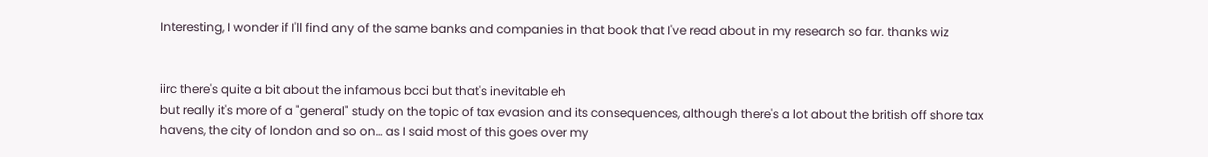Interesting, I wonder if I'll find any of the same banks and companies in that book that I've read about in my research so far. thanks wiz


iirc there's quite a bit about the infamous bcci but that's inevitable eh
but really it's more of a "general" study on the topic of tax evasion and its consequences, although there's a lot about the british off shore tax havens, the city of london and so on… as I said most of this goes over my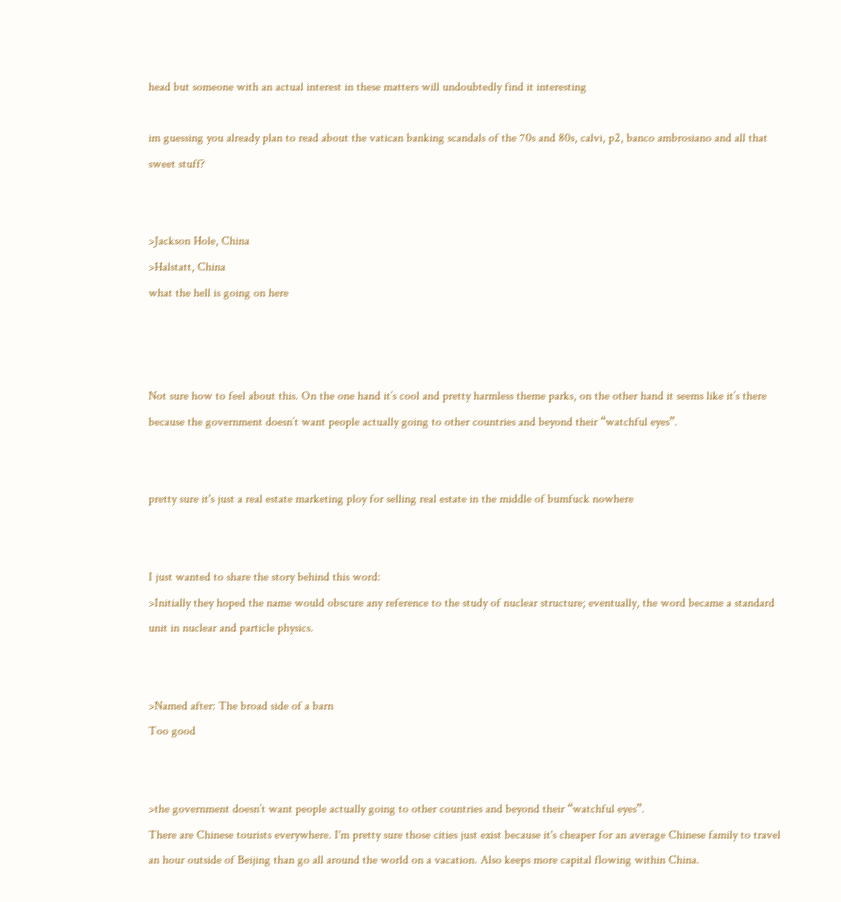head but someone with an actual interest in these matters will undoubtedly find it interesting

im guessing you already plan to read about the vatican banking scandals of the 70s and 80s, calvi, p2, banco ambrosiano and all that sweet stuff?


>Jackson Hole, China
>Halstatt, China
what the hell is going on here



Not sure how to feel about this. On the one hand it’s cool and pretty harmless theme parks, on the other hand it seems like it’s there because the government doesn’t want people actually going to other countries and beyond their “watchful eyes”.


pretty sure it's just a real estate marketing ploy for selling real estate in the middle of bumfuck nowhere


I just wanted to share the story behind this word:
>Initially they hoped the name would obscure any reference to the study of nuclear structure; eventually, the word became a standard unit in nuclear and particle physics.


>Named after: The broad side of a barn
Too good


>the government doesn’t want people actually going to other countries and beyond their “watchful eyes”.
There are Chinese tourists everywhere. I'm pretty sure those cities just exist because it's cheaper for an average Chinese family to travel an hour outside of Beijing than go all around the world on a vacation. Also keeps more capital flowing within China.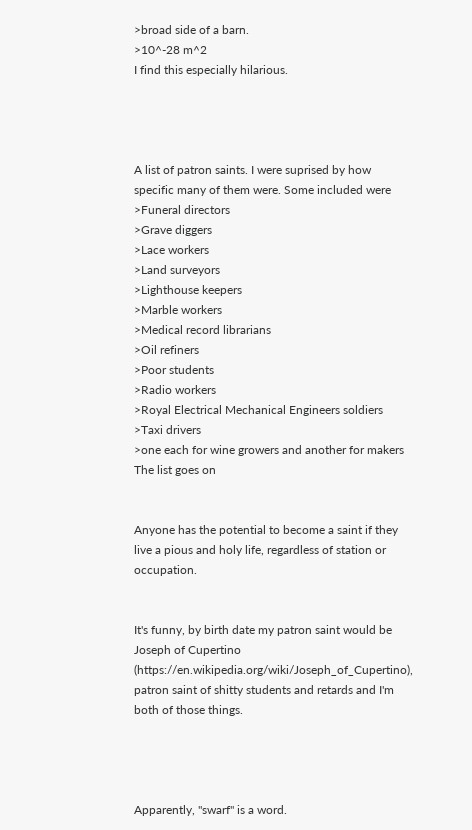>broad side of a barn.
>10^-28 m^2
I find this especially hilarious.




A list of patron saints. I were suprised by how specific many of them were. Some included were
>Funeral directors
>Grave diggers
>Lace workers
>Land surveyors
>Lighthouse keepers
>Marble workers
>Medical record librarians
>Oil refiners
>Poor students
>Radio workers
>Royal Electrical Mechanical Engineers soldiers
>Taxi drivers
>one each for wine growers and another for makers
The list goes on


Anyone has the potential to become a saint if they live a pious and holy life, regardless of station or occupation.


It's funny, by birth date my patron saint would be Joseph of Cupertino (https://en.wikipedia.org/wiki/Joseph_of_Cupertino), patron saint of shitty students and retards and I'm both of those things.




Apparently, "swarf" is a word.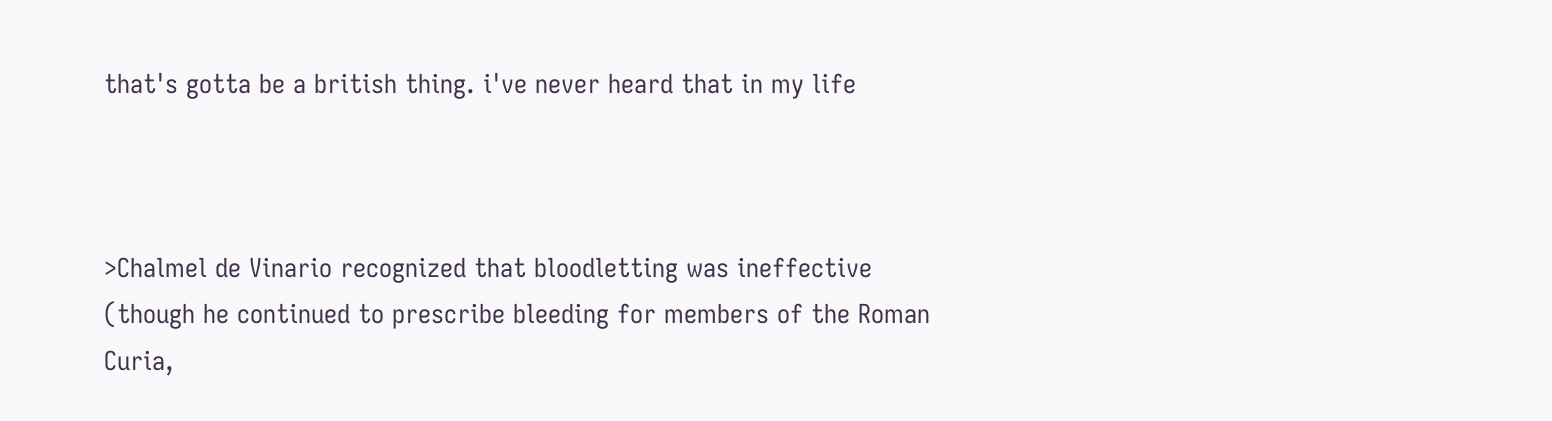that's gotta be a british thing. i've never heard that in my life



>Chalmel de Vinario recognized that bloodletting was ineffective (though he continued to prescribe bleeding for members of the Roman Curia,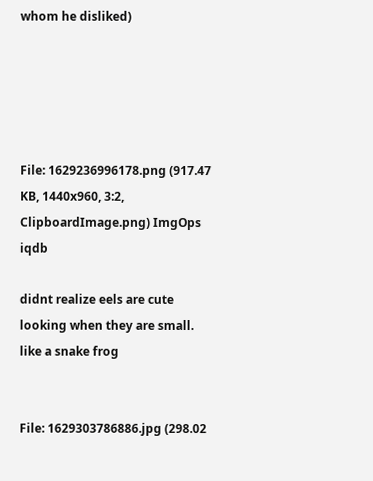whom he disliked)





File: 1629236996178.png (917.47 KB, 1440x960, 3:2, ClipboardImage.png) ImgOps iqdb

didnt realize eels are cute looking when they are small. like a snake frog


File: 1629303786886.jpg (298.02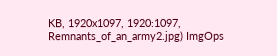KB, 1920x1097, 1920:1097, Remnants_of_an_army2.jpg) ImgOps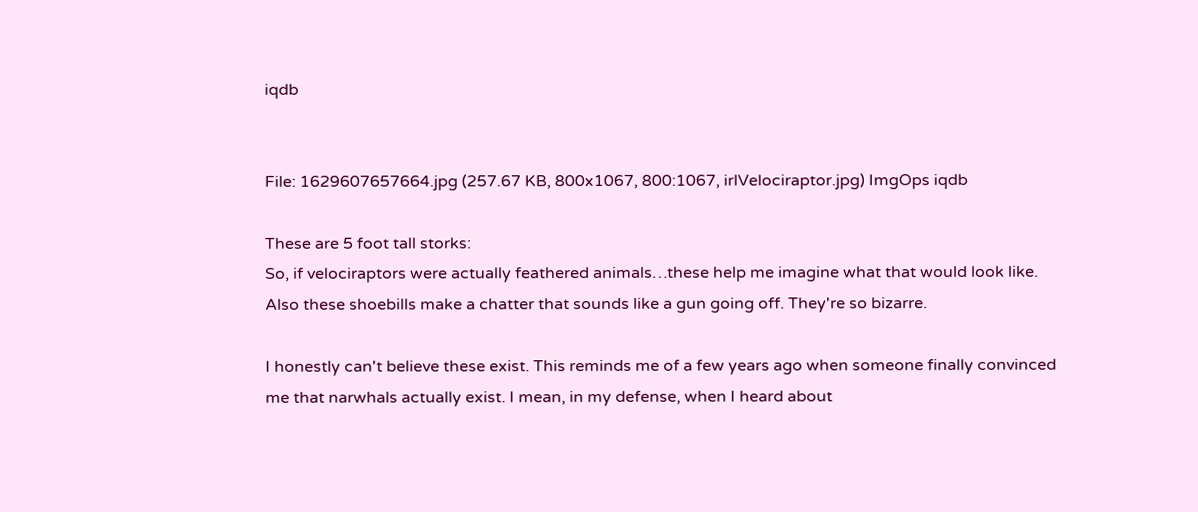iqdb


File: 1629607657664.jpg (257.67 KB, 800x1067, 800:1067, irlVelociraptor.jpg) ImgOps iqdb

These are 5 foot tall storks:
So, if velociraptors were actually feathered animals…these help me imagine what that would look like. Also these shoebills make a chatter that sounds like a gun going off. They're so bizarre.

I honestly can't believe these exist. This reminds me of a few years ago when someone finally convinced me that narwhals actually exist. I mean, in my defense, when I heard about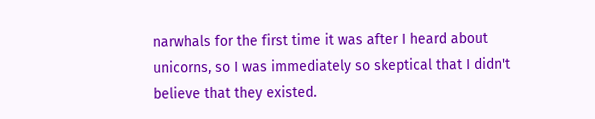narwhals for the first time it was after I heard about unicorns, so I was immediately so skeptical that I didn't believe that they existed.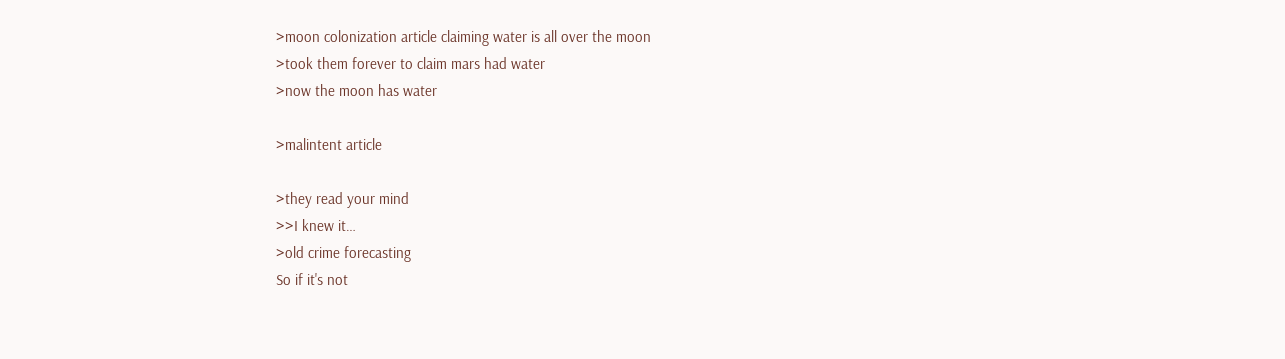>moon colonization article claiming water is all over the moon
>took them forever to claim mars had water
>now the moon has water

>malintent article

>they read your mind
>>I knew it…
>old crime forecasting
So if it's not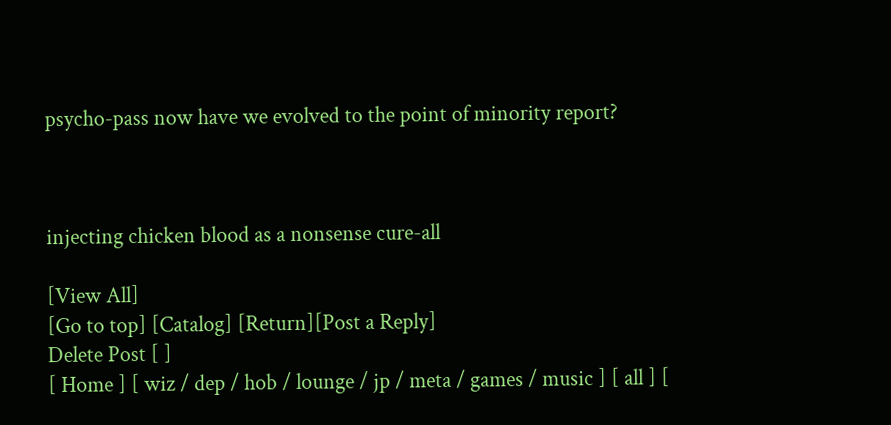psycho-pass now have we evolved to the point of minority report?



injecting chicken blood as a nonsense cure-all

[View All]
[Go to top] [Catalog] [Return][Post a Reply]
Delete Post [ ]
[ Home ] [ wiz / dep / hob / lounge / jp / meta / games / music ] [ all ] [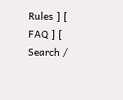Rules ] [  FAQ ] [  Search /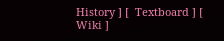History ] [  Textboard ] [  Wiki ]